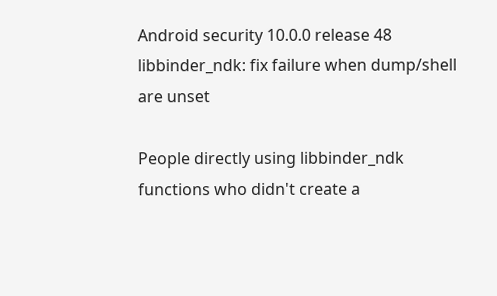Android security 10.0.0 release 48
libbinder_ndk: fix failure when dump/shell are unset

People directly using libbinder_ndk functions who didn't create a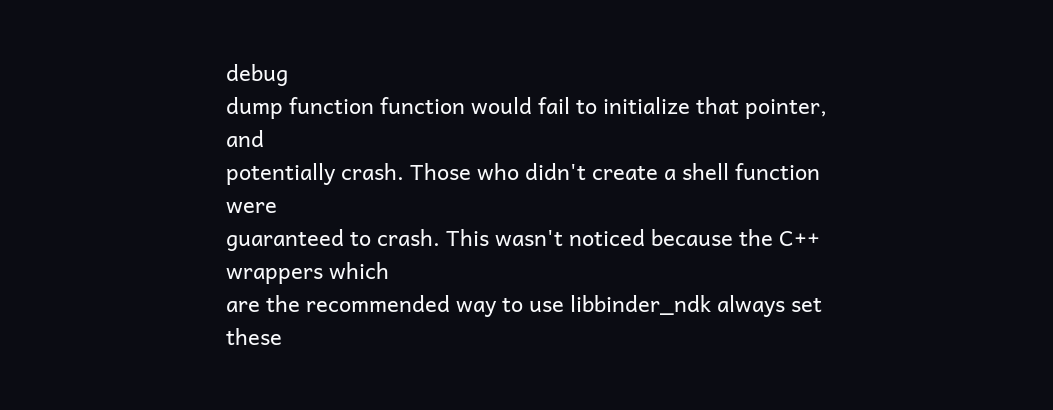debug
dump function function would fail to initialize that pointer, and
potentially crash. Those who didn't create a shell function were
guaranteed to crash. This wasn't noticed because the C++ wrappers which
are the recommended way to use libbinder_ndk always set these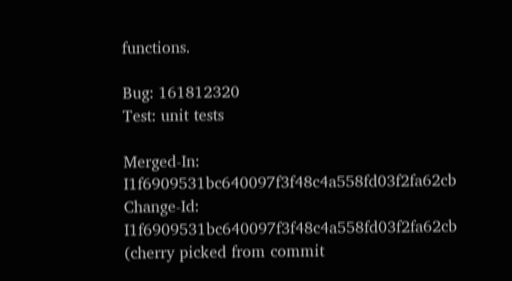functions.

Bug: 161812320
Test: unit tests

Merged-In: I1f6909531bc640097f3f48c4a558fd03f2fa62cb
Change-Id: I1f6909531bc640097f3f48c4a558fd03f2fa62cb
(cherry picked from commit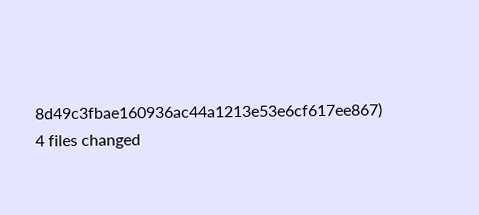8d49c3fbae160936ac44a1213e53e6cf617ee867)
4 files changed